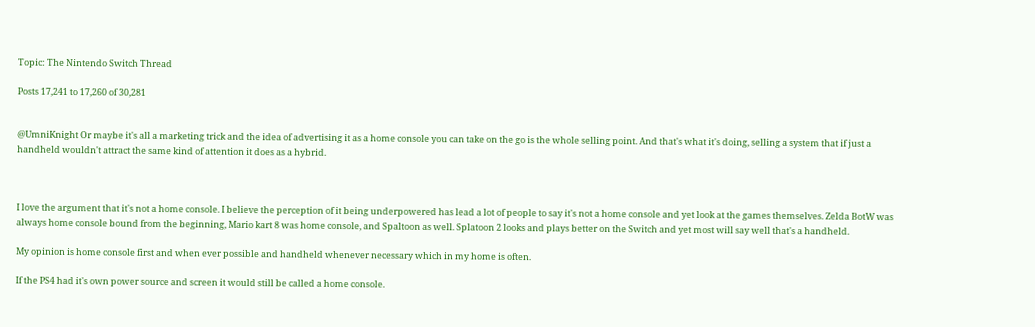Topic: The Nintendo Switch Thread

Posts 17,241 to 17,260 of 30,281


@UmniKnight Or maybe it's all a marketing trick and the idea of advertising it as a home console you can take on the go is the whole selling point. And that's what it's doing, selling a system that if just a handheld wouldn't attract the same kind of attention it does as a hybrid.



I love the argument that it's not a home console. I believe the perception of it being underpowered has lead a lot of people to say it's not a home console and yet look at the games themselves. Zelda BotW was always home console bound from the beginning, Mario kart 8 was home console, and Spaltoon as well. Splatoon 2 looks and plays better on the Switch and yet most will say well that's a handheld.

My opinion is home console first and when ever possible and handheld whenever necessary which in my home is often.

If the PS4 had it's own power source and screen it would still be called a home console.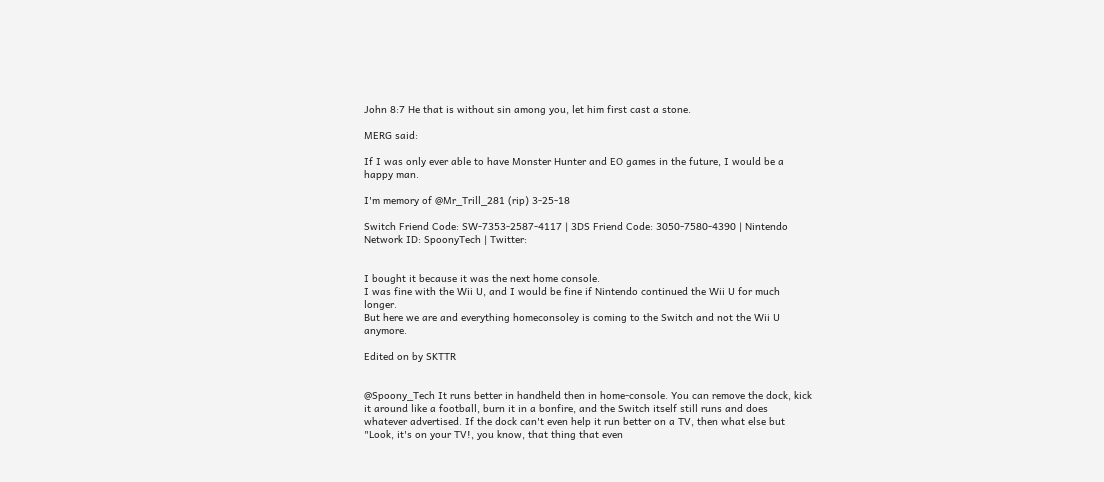John 8:7 He that is without sin among you, let him first cast a stone.

MERG said:

If I was only ever able to have Monster Hunter and EO games in the future, I would be a happy man.

I'm memory of @Mr_Trill_281 (rip) 3-25-18

Switch Friend Code: SW-7353-2587-4117 | 3DS Friend Code: 3050-7580-4390 | Nintendo Network ID: SpoonyTech | Twitter:


I bought it because it was the next home console.
I was fine with the Wii U, and I would be fine if Nintendo continued the Wii U for much longer.
But here we are and everything homeconsoley is coming to the Switch and not the Wii U anymore.

Edited on by SKTTR


@Spoony_Tech It runs better in handheld then in home-console. You can remove the dock, kick it around like a football, burn it in a bonfire, and the Switch itself still runs and does whatever advertised. If the dock can't even help it run better on a TV, then what else but "Look, it's on your TV!, you know, that thing that even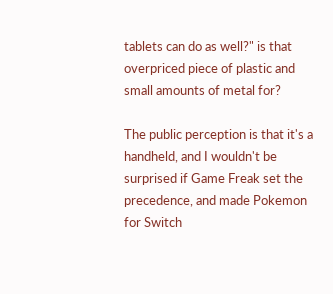tablets can do as well?" is that overpriced piece of plastic and small amounts of metal for?

The public perception is that it's a handheld, and I wouldn't be surprised if Game Freak set the precedence, and made Pokemon for Switch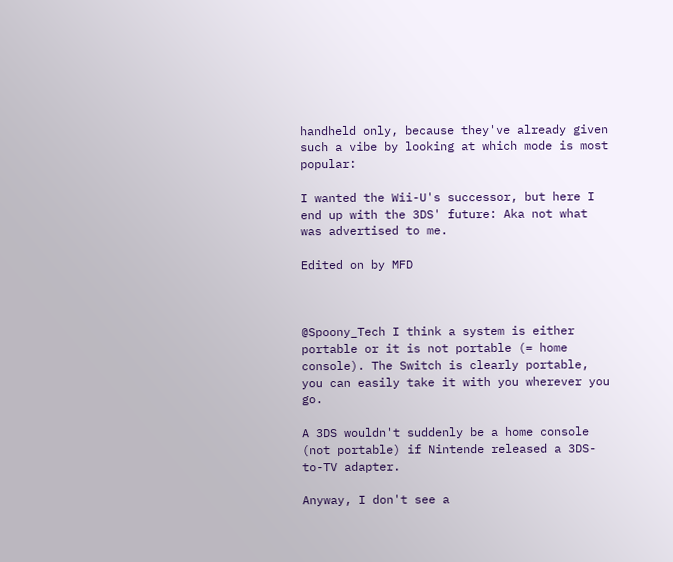handheld only, because they've already given such a vibe by looking at which mode is most popular:

I wanted the Wii-U's successor, but here I end up with the 3DS' future: Aka not what was advertised to me.

Edited on by MFD



@Spoony_Tech I think a system is either portable or it is not portable (= home console). The Switch is clearly portable, you can easily take it with you wherever you go.

A 3DS wouldn't suddenly be a home console (not portable) if Nintende released a 3DS-to-TV adapter.

Anyway, I don't see a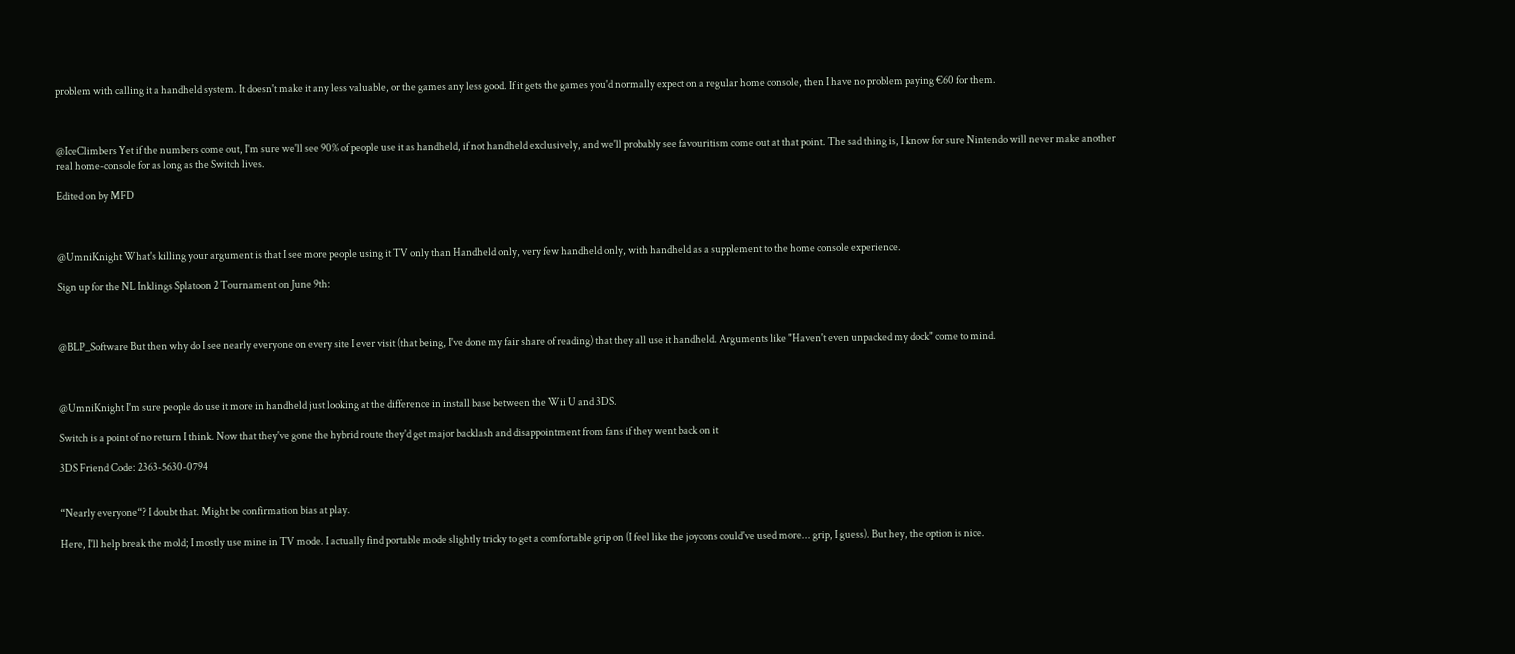problem with calling it a handheld system. It doesn't make it any less valuable, or the games any less good. If it gets the games you'd normally expect on a regular home console, then I have no problem paying €60 for them.



@IceClimbers Yet if the numbers come out, I'm sure we'll see 90% of people use it as handheld, if not handheld exclusively, and we'll probably see favouritism come out at that point. The sad thing is, I know for sure Nintendo will never make another real home-console for as long as the Switch lives.

Edited on by MFD



@UmniKnight What's killing your argument is that I see more people using it TV only than Handheld only, very few handheld only, with handheld as a supplement to the home console experience.

Sign up for the NL Inklings Splatoon 2 Tournament on June 9th:



@BLP_Software But then why do I see nearly everyone on every site I ever visit (that being, I've done my fair share of reading) that they all use it handheld. Arguments like "Haven't even unpacked my dock" come to mind.



@UmniKnight I'm sure people do use it more in handheld just looking at the difference in install base between the Wii U and 3DS.

Switch is a point of no return I think. Now that they've gone the hybrid route they'd get major backlash and disappointment from fans if they went back on it

3DS Friend Code: 2363-5630-0794


“Nearly everyone“? I doubt that. Might be confirmation bias at play.

Here, I'll help break the mold; I mostly use mine in TV mode. I actually find portable mode slightly tricky to get a comfortable grip on (I feel like the joycons could've used more... grip, I guess). But hey, the option is nice.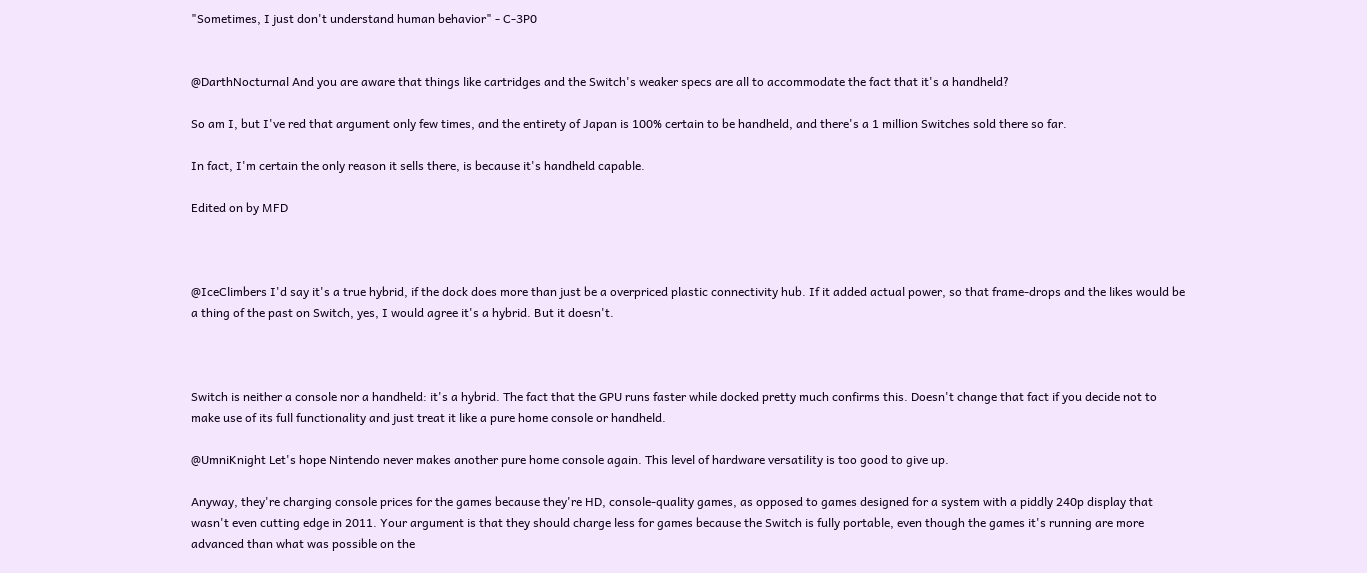"Sometimes, I just don't understand human behavior" - C-3P0


@DarthNocturnal And you are aware that things like cartridges and the Switch's weaker specs are all to accommodate the fact that it's a handheld?

So am I, but I've red that argument only few times, and the entirety of Japan is 100% certain to be handheld, and there's a 1 million Switches sold there so far.

In fact, I'm certain the only reason it sells there, is because it's handheld capable.

Edited on by MFD



@IceClimbers I'd say it's a true hybrid, if the dock does more than just be a overpriced plastic connectivity hub. If it added actual power, so that frame-drops and the likes would be a thing of the past on Switch, yes, I would agree it's a hybrid. But it doesn't.



Switch is neither a console nor a handheld: it's a hybrid. The fact that the GPU runs faster while docked pretty much confirms this. Doesn't change that fact if you decide not to make use of its full functionality and just treat it like a pure home console or handheld.

@UmniKnight Let's hope Nintendo never makes another pure home console again. This level of hardware versatility is too good to give up.

Anyway, they're charging console prices for the games because they're HD, console-quality games, as opposed to games designed for a system with a piddly 240p display that wasn't even cutting edge in 2011. Your argument is that they should charge less for games because the Switch is fully portable, even though the games it's running are more advanced than what was possible on the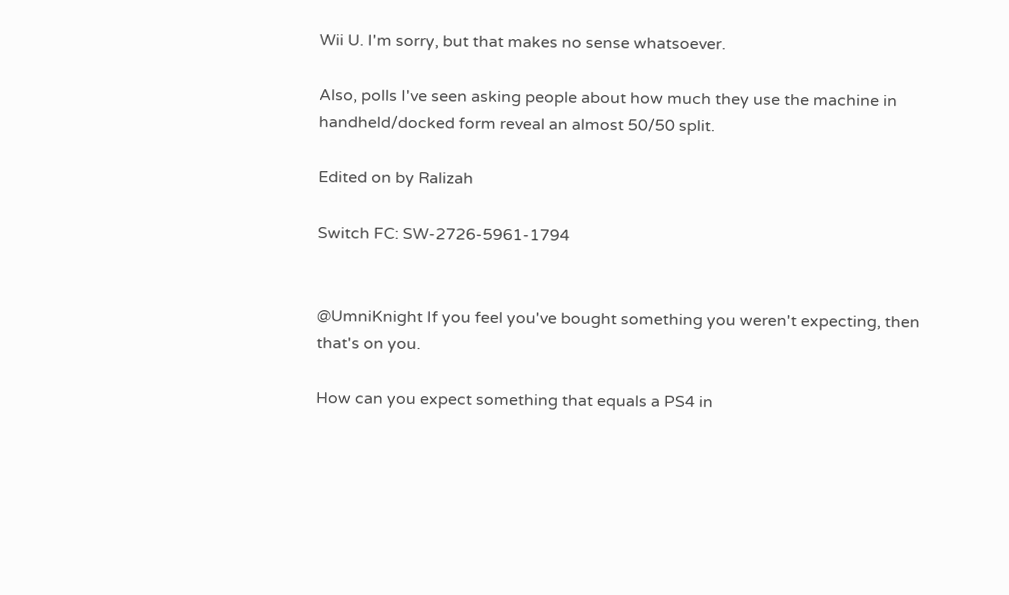Wii U. I'm sorry, but that makes no sense whatsoever.

Also, polls I've seen asking people about how much they use the machine in handheld/docked form reveal an almost 50/50 split.

Edited on by Ralizah

Switch FC: SW-2726-5961-1794


@UmniKnight If you feel you've bought something you weren't expecting, then that's on you.

How can you expect something that equals a PS4 in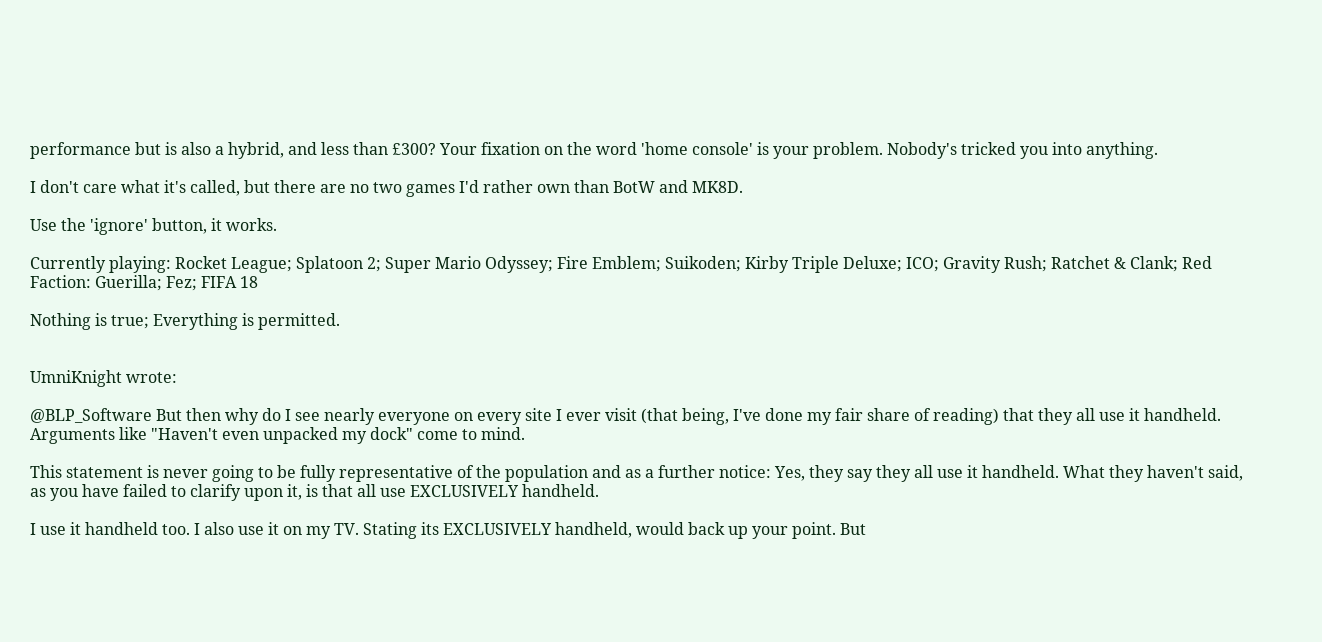performance but is also a hybrid, and less than £300? Your fixation on the word 'home console' is your problem. Nobody's tricked you into anything.

I don't care what it's called, but there are no two games I'd rather own than BotW and MK8D.

Use the 'ignore' button, it works.

Currently playing: Rocket League; Splatoon 2; Super Mario Odyssey; Fire Emblem; Suikoden; Kirby Triple Deluxe; ICO; Gravity Rush; Ratchet & Clank; Red Faction: Guerilla; Fez; FIFA 18

Nothing is true; Everything is permitted.


UmniKnight wrote:

@BLP_Software But then why do I see nearly everyone on every site I ever visit (that being, I've done my fair share of reading) that they all use it handheld. Arguments like "Haven't even unpacked my dock" come to mind.

This statement is never going to be fully representative of the population and as a further notice: Yes, they say they all use it handheld. What they haven't said, as you have failed to clarify upon it, is that all use EXCLUSIVELY handheld.

I use it handheld too. I also use it on my TV. Stating its EXCLUSIVELY handheld, would back up your point. But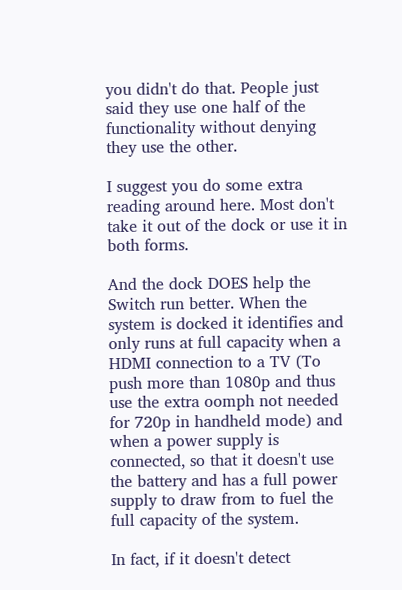you didn't do that. People just said they use one half of the functionality without denying they use the other.

I suggest you do some extra reading around here. Most don't take it out of the dock or use it in both forms.

And the dock DOES help the Switch run better. When the system is docked it identifies and only runs at full capacity when a HDMI connection to a TV (To push more than 1080p and thus use the extra oomph not needed for 720p in handheld mode) and when a power supply is connected, so that it doesn't use the battery and has a full power supply to draw from to fuel the full capacity of the system.

In fact, if it doesn't detect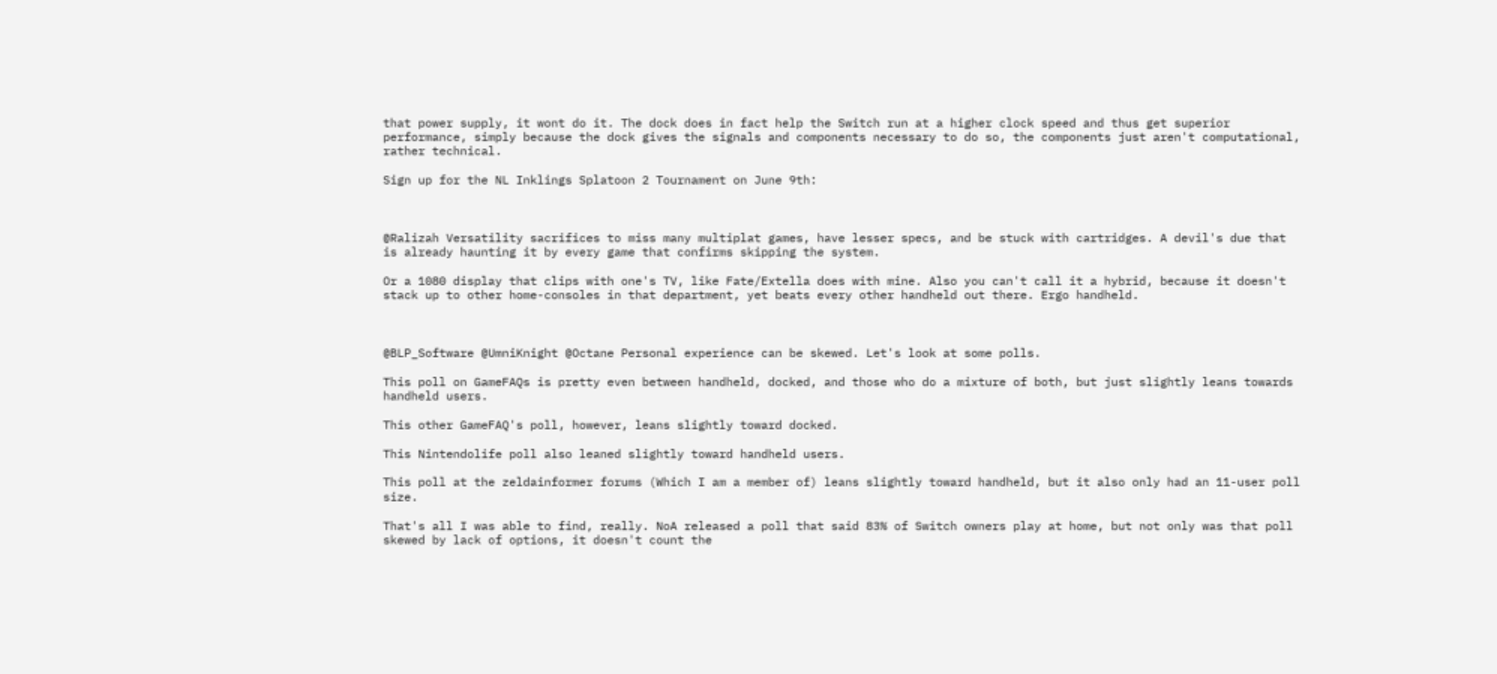that power supply, it wont do it. The dock does in fact help the Switch run at a higher clock speed and thus get superior performance, simply because the dock gives the signals and components necessary to do so, the components just aren't computational, rather technical.

Sign up for the NL Inklings Splatoon 2 Tournament on June 9th:



@Ralizah Versatility sacrifices to miss many multiplat games, have lesser specs, and be stuck with cartridges. A devil's due that is already haunting it by every game that confirms skipping the system.

Or a 1080 display that clips with one's TV, like Fate/Extella does with mine. Also you can't call it a hybrid, because it doesn't stack up to other home-consoles in that department, yet beats every other handheld out there. Ergo handheld.



@BLP_Software @UmniKnight @Octane Personal experience can be skewed. Let's look at some polls.

This poll on GameFAQs is pretty even between handheld, docked, and those who do a mixture of both, but just slightly leans towards handheld users.

This other GameFAQ's poll, however, leans slightly toward docked.

This Nintendolife poll also leaned slightly toward handheld users.

This poll at the zeldainformer forums (Which I am a member of) leans slightly toward handheld, but it also only had an 11-user poll size.

That's all I was able to find, really. NoA released a poll that said 83% of Switch owners play at home, but not only was that poll skewed by lack of options, it doesn't count the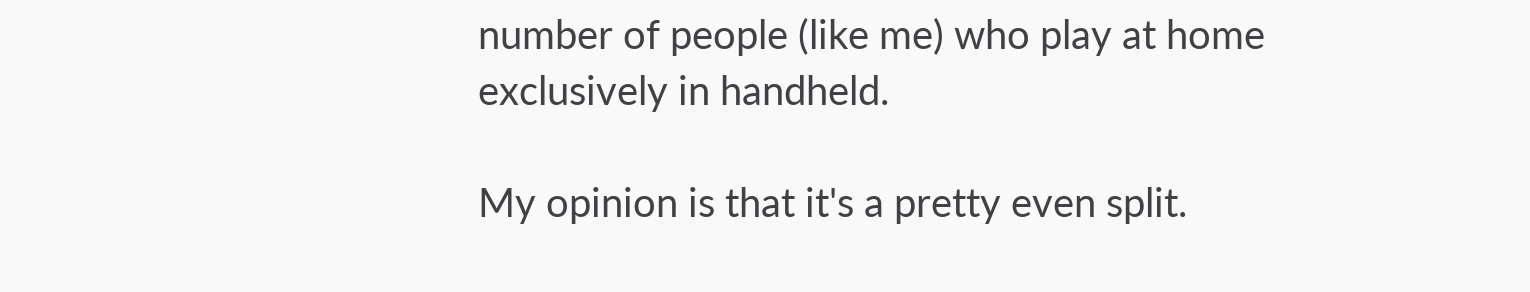number of people (like me) who play at home exclusively in handheld.

My opinion is that it's a pretty even split.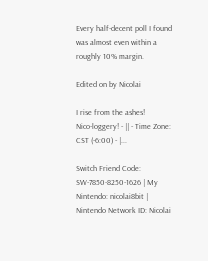Every half-decent poll I found was almost even within a roughly 10% margin.

Edited on by Nicolai

I rise from the ashes!
Nico-loggery! - || - Time Zone: CST (-6:00) - |...

Switch Friend Code: SW-7850-8250-1626 | My Nintendo: nicolai8bit | Nintendo Network ID: Nicolai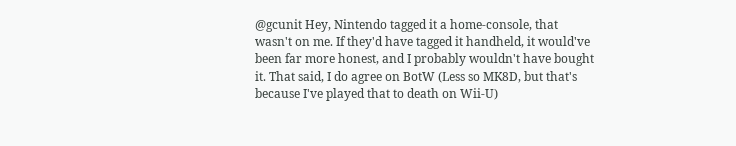@gcunit Hey, Nintendo tagged it a home-console, that wasn't on me. If they'd have tagged it handheld, it would've been far more honest, and I probably wouldn't have bought it. That said, I do agree on BotW (Less so MK8D, but that's because I've played that to death on Wii-U)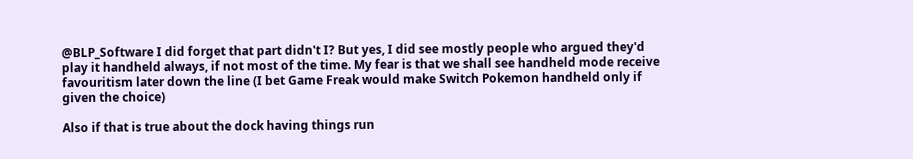@BLP_Software I did forget that part didn't I? But yes, I did see mostly people who argued they'd play it handheld always, if not most of the time. My fear is that we shall see handheld mode receive favouritism later down the line (I bet Game Freak would make Switch Pokemon handheld only if given the choice)

Also if that is true about the dock having things run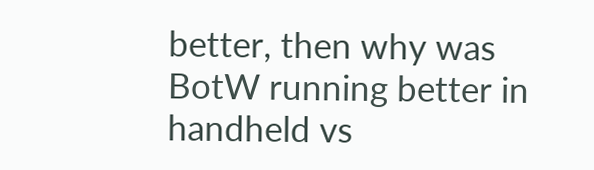better, then why was BotW running better in handheld vs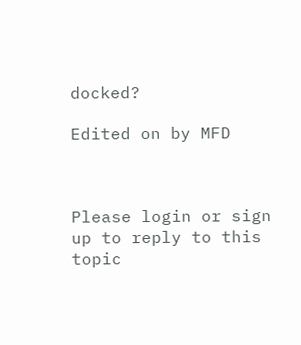docked?

Edited on by MFD



Please login or sign up to reply to this topic